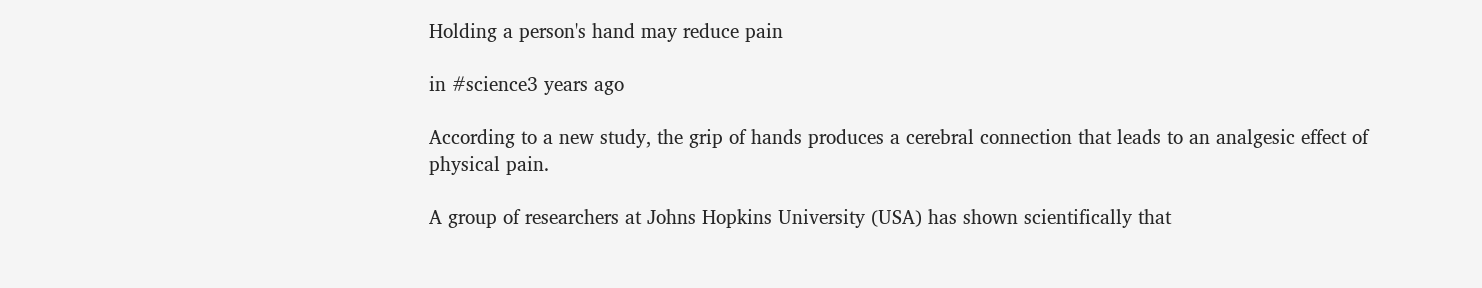Holding a person's hand may reduce pain

in #science3 years ago

According to a new study, the grip of hands produces a cerebral connection that leads to an analgesic effect of physical pain.

A group of researchers at Johns Hopkins University (USA) has shown scientifically that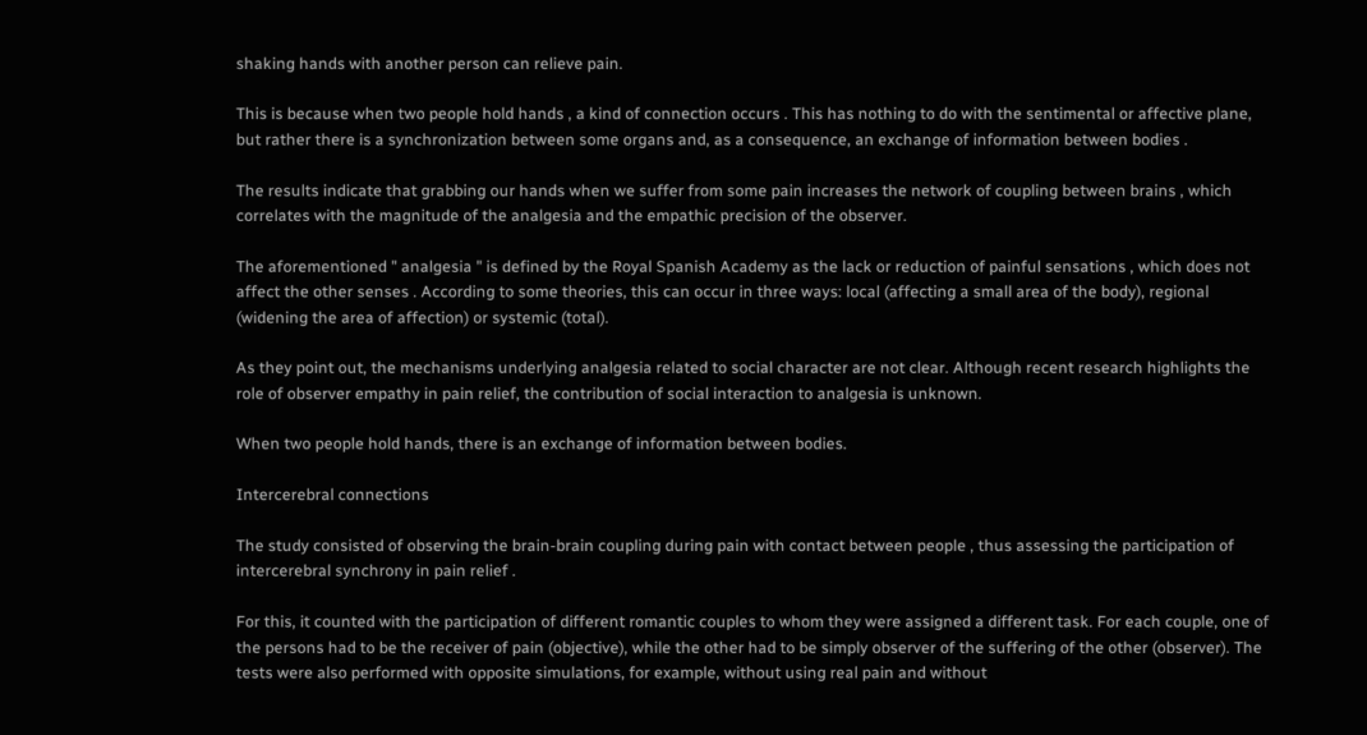shaking hands with another person can relieve pain.

This is because when two people hold hands , a kind of connection occurs . This has nothing to do with the sentimental or affective plane, but rather there is a synchronization between some organs and, as a consequence, an exchange of information between bodies .

The results indicate that grabbing our hands when we suffer from some pain increases the network of coupling between brains , which correlates with the magnitude of the analgesia and the empathic precision of the observer.

The aforementioned " analgesia " is defined by the Royal Spanish Academy as the lack or reduction of painful sensations , which does not affect the other senses . According to some theories, this can occur in three ways: local (affecting a small area of the body), regional (widening the area of affection) or systemic (total).

As they point out, the mechanisms underlying analgesia related to social character are not clear. Although recent research highlights the role of observer empathy in pain relief, the contribution of social interaction to analgesia is unknown.

When two people hold hands, there is an exchange of information between bodies.

Intercerebral connections

The study consisted of observing the brain-brain coupling during pain with contact between people , thus assessing the participation of intercerebral synchrony in pain relief .

For this, it counted with the participation of different romantic couples to whom they were assigned a different task. For each couple, one of the persons had to be the receiver of pain (objective), while the other had to be simply observer of the suffering of the other (observer). The tests were also performed with opposite simulations, for example, without using real pain and without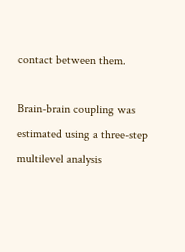contact between them.

Brain-brain coupling was estimated using a three-step multilevel analysis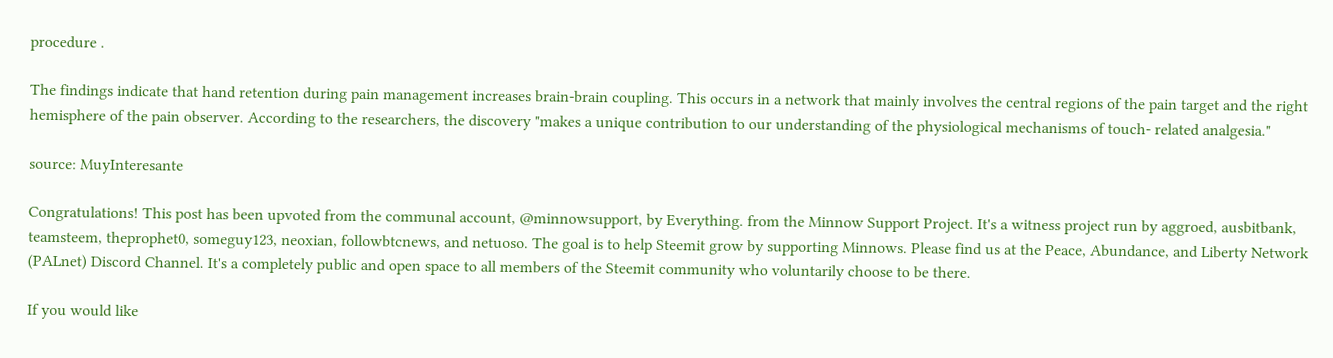procedure .

The findings indicate that hand retention during pain management increases brain-brain coupling. This occurs in a network that mainly involves the central regions of the pain target and the right hemisphere of the pain observer. According to the researchers, the discovery "makes a unique contribution to our understanding of the physiological mechanisms of touch- related analgesia."

source: MuyInteresante

Congratulations! This post has been upvoted from the communal account, @minnowsupport, by Everything. from the Minnow Support Project. It's a witness project run by aggroed, ausbitbank, teamsteem, theprophet0, someguy123, neoxian, followbtcnews, and netuoso. The goal is to help Steemit grow by supporting Minnows. Please find us at the Peace, Abundance, and Liberty Network (PALnet) Discord Channel. It's a completely public and open space to all members of the Steemit community who voluntarily choose to be there.

If you would like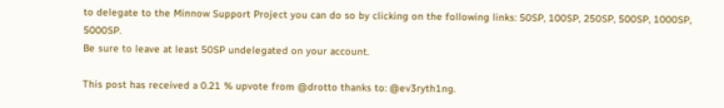to delegate to the Minnow Support Project you can do so by clicking on the following links: 50SP, 100SP, 250SP, 500SP, 1000SP, 5000SP.
Be sure to leave at least 50SP undelegated on your account.

This post has received a 0.21 % upvote from @drotto thanks to: @ev3ryth1ng.